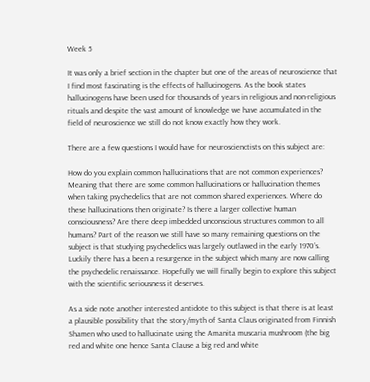Week 5

It was only a brief section in the chapter but one of the areas of neuroscience that I find most fascinating is the effects of hallucinogens. As the book states hallucinogens have been used for thousands of years in religious and non-religious rituals and despite the vast amount of knowledge we have accumulated in the field of neuroscience we still do not know exactly how they work.

There are a few questions I would have for neuroscienctists on this subject are:

How do you explain common hallucinations that are not common experiences? Meaning that there are some common hallucinations or hallucination themes when taking psychedelics that are not common shared experiences. Where do these hallucinations then originate? Is there a larger collective human consciousness? Are there deep imbedded unconscious structures common to all humans? Part of the reason we still have so many remaining questions on the subject is that studying psychedelics was largely outlawed in the early 1970’s. Luckily there has a been a resurgence in the subject which many are now calling the psychedelic renaissance. Hopefully we will finally begin to explore this subject with the scientific seriousness it deserves.

As a side note another interested antidote to this subject is that there is at least a plausible possibility that the story/myth of Santa Claus originated from Finnish Shamen who used to hallucinate using the Amanita muscaria mushroom (the big red and white one hence Santa Clause a big red and white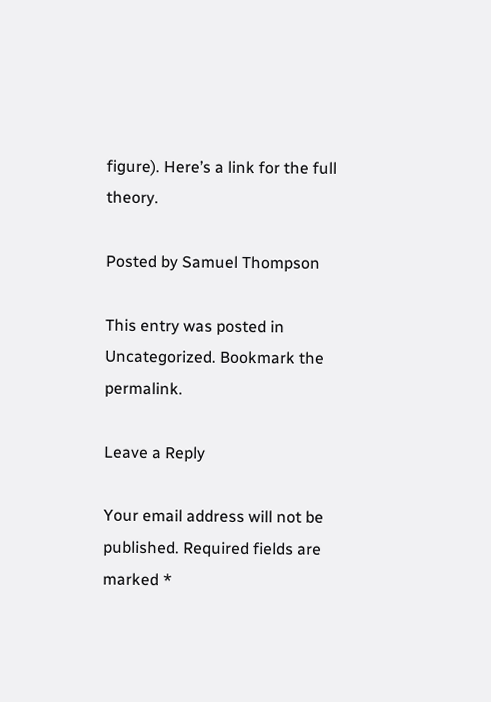figure). Here’s a link for the full theory.

Posted by Samuel Thompson

This entry was posted in Uncategorized. Bookmark the permalink.

Leave a Reply

Your email address will not be published. Required fields are marked *